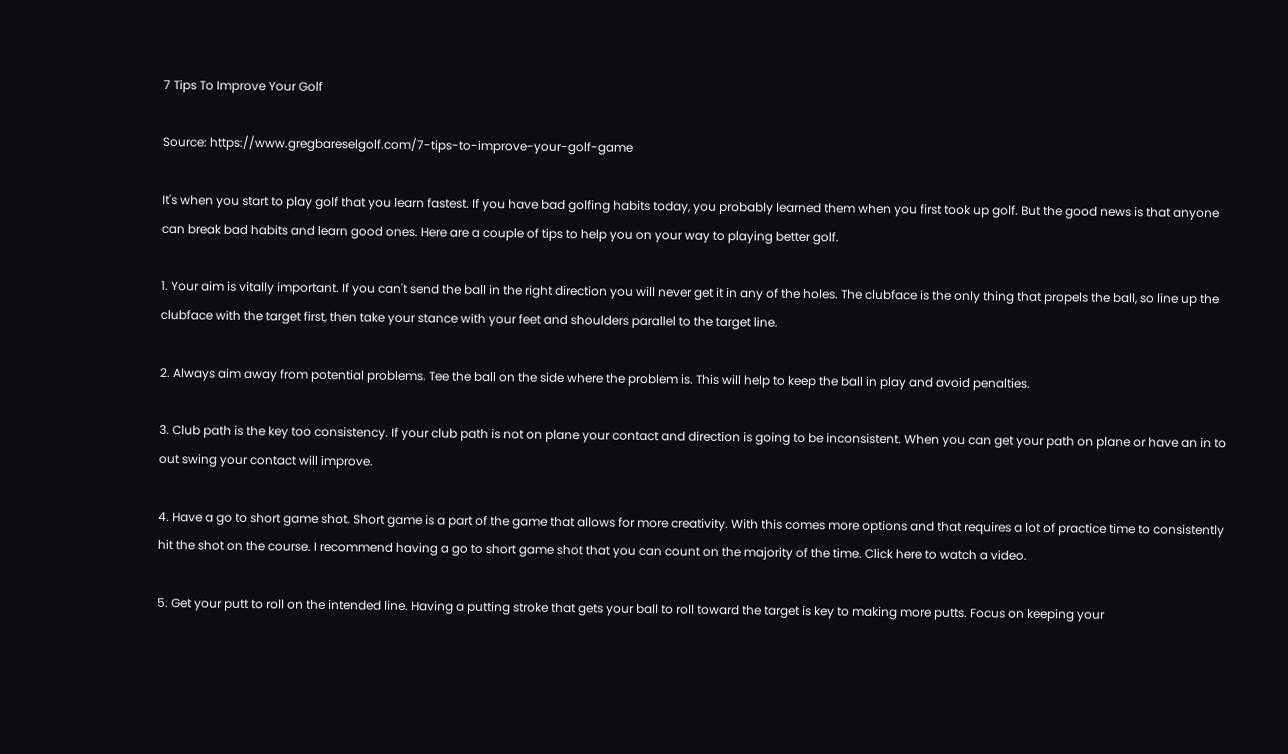7 Tips To Improve Your Golf

Source: https://www.gregbareselgolf.com/7-tips-to-improve-your-golf-game

It's when you start to play golf that you learn fastest. If you have bad golfing habits today, you probably learned them when you first took up golf. But the good news is that anyone can break bad habits and learn good ones. Here are a couple of tips to help you on your way to playing better golf.

1. Your aim is vitally important. If you can't send the ball in the right direction you will never get it in any of the holes. The clubface is the only thing that propels the ball, so line up the clubface with the target first, then take your stance with your feet and shoulders parallel to the target line.

2. Always aim away from potential problems. Tee the ball on the side where the problem is. This will help to keep the ball in play and avoid penalties.

3. Club path is the key too consistency. If your club path is not on plane your contact and direction is going to be inconsistent. When you can get your path on plane or have an in to out swing your contact will improve.

4. Have a go to short game shot. Short game is a part of the game that allows for more creativity. With this comes more options and that requires a lot of practice time to consistently hit the shot on the course. I recommend having a go to short game shot that you can count on the majority of the time. Click here to watch a video.

5. Get your putt to roll on the intended line. Having a putting stroke that gets your ball to roll toward the target is key to making more putts. Focus on keeping your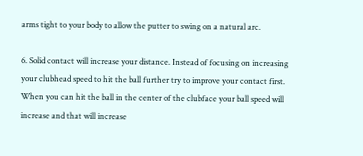arms tight to your body to allow the putter to swing on a natural arc.

6. Solid contact will increase your distance. Instead of focusing on increasing your clubhead speed to hit the ball further try to improve your contact first. When you can hit the ball in the center of the clubface your ball speed will increase and that will increase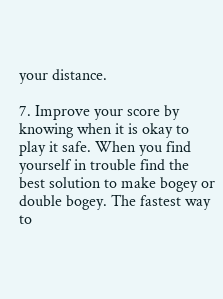your distance.

7. Improve your score by knowing when it is okay to play it safe. When you find yourself in trouble find the best solution to make bogey or double bogey. The fastest way to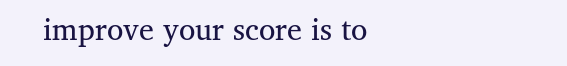improve your score is to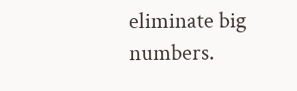eliminate big numbers.